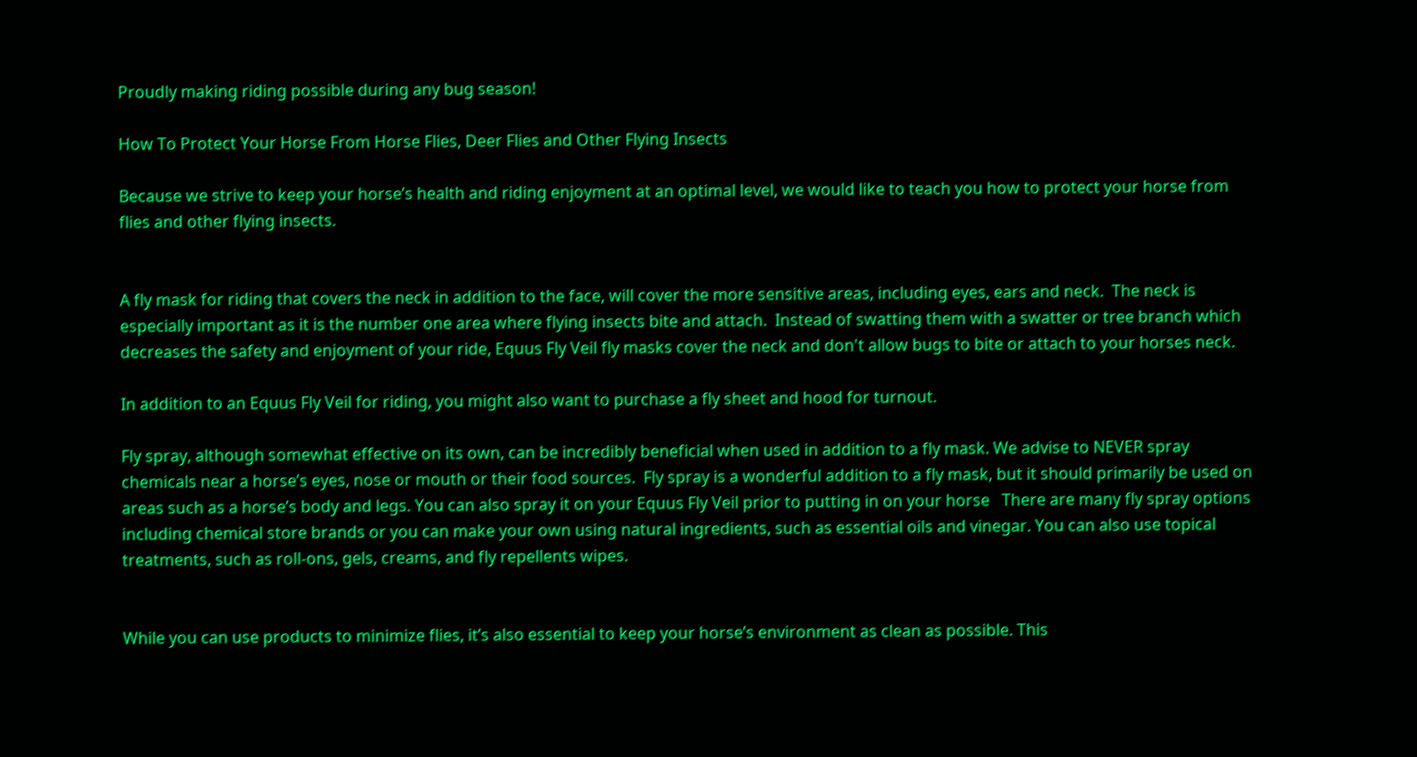Proudly making riding possible during any bug season!

How To Protect Your Horse From Horse Flies, Deer Flies and Other Flying Insects

Because we strive to keep your horse’s health and riding enjoyment at an optimal level, we would like to teach you how to protect your horse from flies and other flying insects.


A fly mask for riding that covers the neck in addition to the face, will cover the more sensitive areas, including eyes, ears and neck.  The neck is especially important as it is the number one area where flying insects bite and attach.  Instead of swatting them with a swatter or tree branch which decreases the safety and enjoyment of your ride, Equus Fly Veil fly masks cover the neck and don't allow bugs to bite or attach to your horses neck.

In addition to an Equus Fly Veil for riding, you might also want to purchase a fly sheet and hood for turnout.

Fly spray, although somewhat effective on its own, can be incredibly beneficial when used in addition to a fly mask. We advise to NEVER spray chemicals near a horse’s eyes, nose or mouth or their food sources.  Fly spray is a wonderful addition to a fly mask, but it should primarily be used on areas such as a horse’s body and legs. You can also spray it on your Equus Fly Veil prior to putting in on your horse   There are many fly spray options including chemical store brands or you can make your own using natural ingredients, such as essential oils and vinegar. You can also use topical treatments, such as roll-ons, gels, creams, and fly repellents wipes.


While you can use products to minimize flies, it’s also essential to keep your horse’s environment as clean as possible. This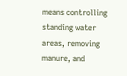means controlling standing water areas, removing manure, and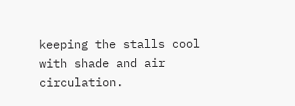keeping the stalls cool with shade and air circulation.